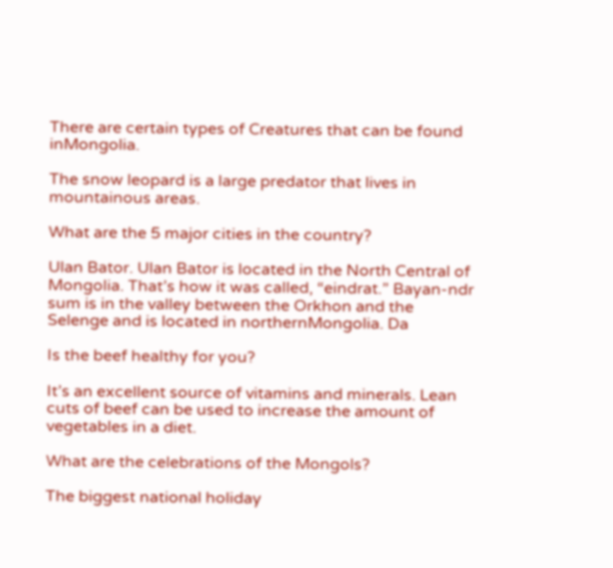There are certain types of Creatures that can be found inMongolia.

The snow leopard is a large predator that lives in mountainous areas.

What are the 5 major cities in the country?

Ulan Bator. Ulan Bator is located in the North Central of Mongolia. That’s how it was called, “eindrat.” Bayan-ndr sum is in the valley between the Orkhon and the Selenge and is located in northernMongolia. Da

Is the beef healthy for you?

It’s an excellent source of vitamins and minerals. Lean cuts of beef can be used to increase the amount of vegetables in a diet.

What are the celebrations of the Mongols?

The biggest national holiday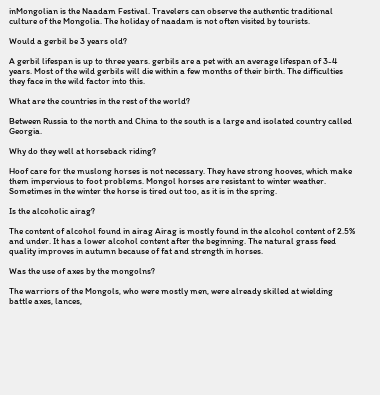inMongolian is the Naadam Festival. Travelers can observe the authentic traditional culture of the Mongolia. The holiday of naadam is not often visited by tourists.

Would a gerbil be 3 years old?

A gerbil lifespan is up to three years. gerbils are a pet with an average lifespan of 3-4 years. Most of the wild gerbils will die within a few months of their birth. The difficulties they face in the wild factor into this.

What are the countries in the rest of the world?

Between Russia to the north and China to the south is a large and isolated country called Georgia.

Why do they well at horseback riding?

Hoof care for the muslong horses is not necessary. They have strong hooves, which make them impervious to foot problems. Mongol horses are resistant to winter weather. Sometimes in the winter the horse is tired out too, as it is in the spring.

Is the alcoholic airag?

The content of alcohol found in airag Airag is mostly found in the alcohol content of 2.5% and under. It has a lower alcohol content after the beginning. The natural grass feed quality improves in autumn because of fat and strength in horses.

Was the use of axes by the mongolns?

The warriors of the Mongols, who were mostly men, were already skilled at wielding battle axes, lances,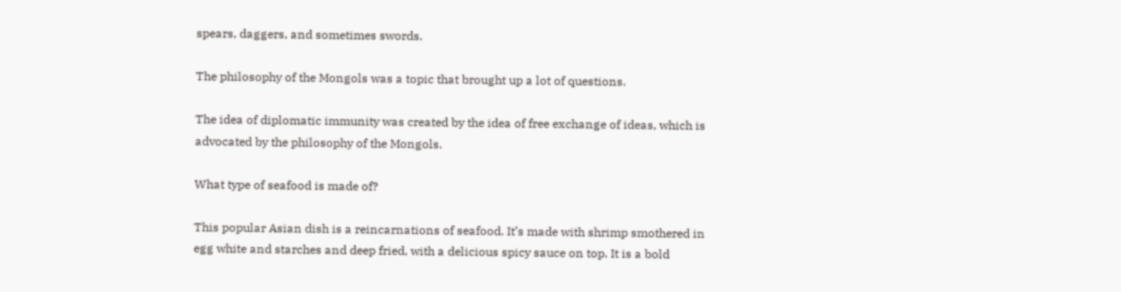spears, daggers, and sometimes swords.

The philosophy of the Mongols was a topic that brought up a lot of questions.

The idea of diplomatic immunity was created by the idea of free exchange of ideas, which is advocated by the philosophy of the Mongols.

What type of seafood is made of?

This popular Asian dish is a reincarnations of seafood. It’s made with shrimp smothered in egg white and starches and deep fried, with a delicious spicy sauce on top. It is a bold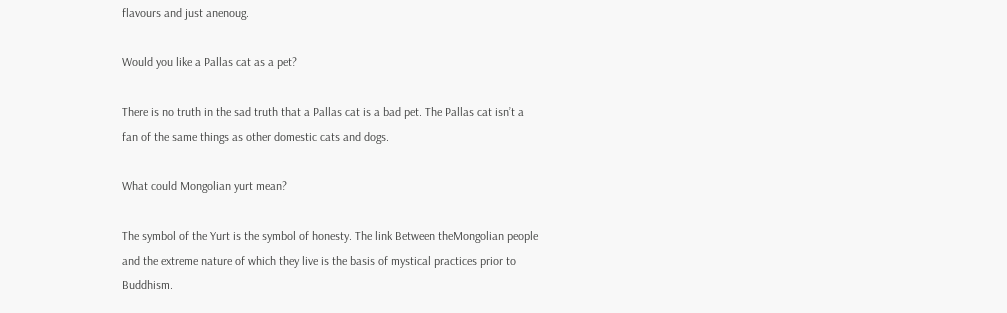flavours and just anenoug.

Would you like a Pallas cat as a pet?

There is no truth in the sad truth that a Pallas cat is a bad pet. The Pallas cat isn’t a fan of the same things as other domestic cats and dogs.

What could Mongolian yurt mean?

The symbol of the Yurt is the symbol of honesty. The link Between theMongolian people and the extreme nature of which they live is the basis of mystical practices prior to Buddhism.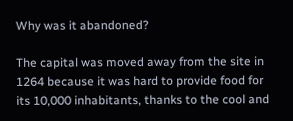Why was it abandoned?

The capital was moved away from the site in 1264 because it was hard to provide food for its 10,000 inhabitants, thanks to the cool and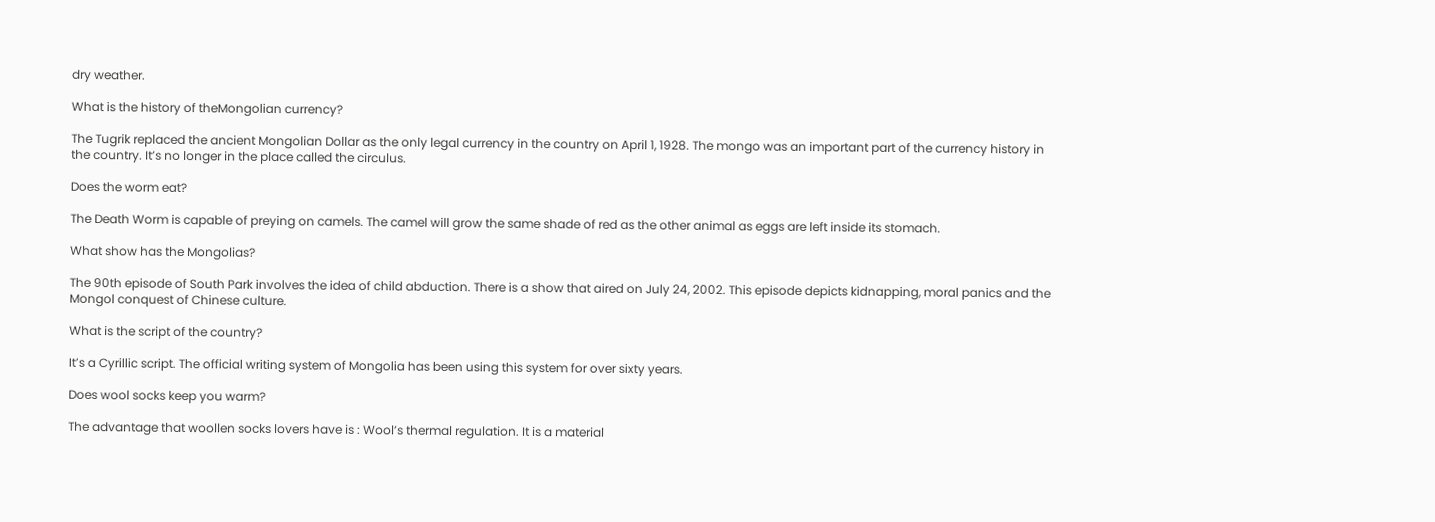dry weather.

What is the history of theMongolian currency?

The Tugrik replaced the ancient Mongolian Dollar as the only legal currency in the country on April 1, 1928. The mongo was an important part of the currency history in the country. It’s no longer in the place called the circulus.

Does the worm eat?

The Death Worm is capable of preying on camels. The camel will grow the same shade of red as the other animal as eggs are left inside its stomach.

What show has the Mongolias?

The 90th episode of South Park involves the idea of child abduction. There is a show that aired on July 24, 2002. This episode depicts kidnapping, moral panics and the Mongol conquest of Chinese culture.

What is the script of the country?

It’s a Cyrillic script. The official writing system of Mongolia has been using this system for over sixty years.

Does wool socks keep you warm?

The advantage that woollen socks lovers have is : Wool’s thermal regulation. It is a material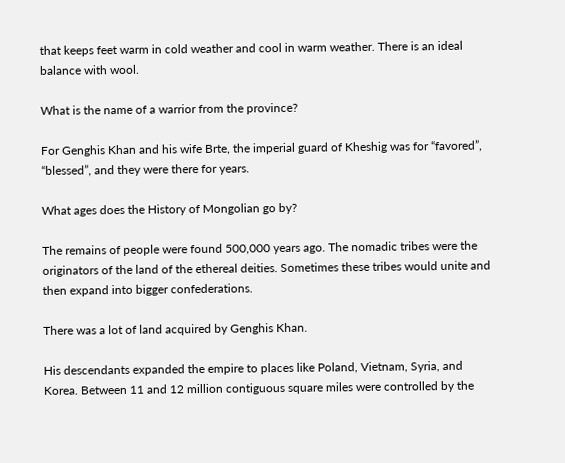that keeps feet warm in cold weather and cool in warm weather. There is an ideal balance with wool.

What is the name of a warrior from the province?

For Genghis Khan and his wife Brte, the imperial guard of Kheshig was for “favored”, “blessed”, and they were there for years.

What ages does the History of Mongolian go by?

The remains of people were found 500,000 years ago. The nomadic tribes were the originators of the land of the ethereal deities. Sometimes these tribes would unite and then expand into bigger confederations.

There was a lot of land acquired by Genghis Khan.

His descendants expanded the empire to places like Poland, Vietnam, Syria, and Korea. Between 11 and 12 million contiguous square miles were controlled by the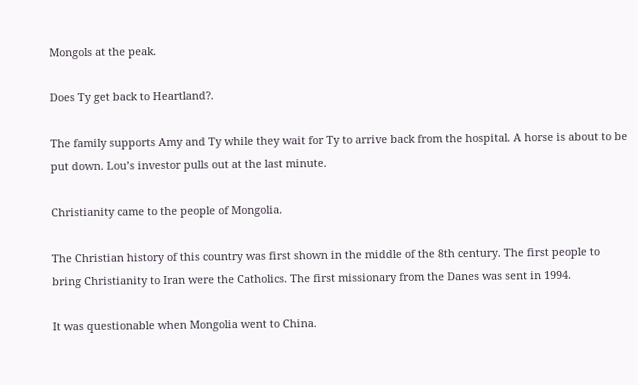Mongols at the peak.

Does Ty get back to Heartland?.

The family supports Amy and Ty while they wait for Ty to arrive back from the hospital. A horse is about to be put down. Lou’s investor pulls out at the last minute.

Christianity came to the people of Mongolia.

The Christian history of this country was first shown in the middle of the 8th century. The first people to bring Christianity to Iran were the Catholics. The first missionary from the Danes was sent in 1994.

It was questionable when Mongolia went to China.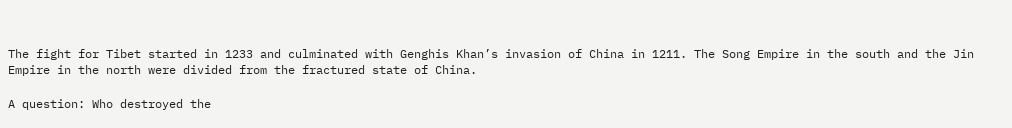The fight for Tibet started in 1233 and culminated with Genghis Khan’s invasion of China in 1211. The Song Empire in the south and the Jin Empire in the north were divided from the fractured state of China.

A question: Who destroyed the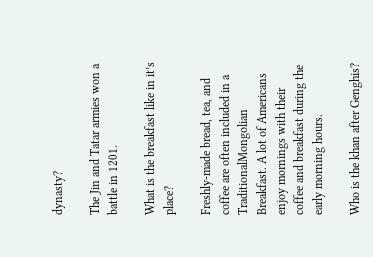dynasty?

The Jin and Tatar armies won a battle in 1201.

What is the breakfast like in it’s place?

Freshly-made bread, tea, and coffee are often included in a TraditionalMongolian Breakfast. A lot of Americans enjoy mornings with their coffee and breakfast during the early morning hours.

Who is the khan after Genghis?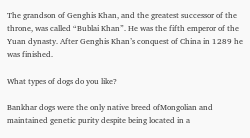The grandson of Genghis Khan, and the greatest successor of the throne, was called “Bublai Khan”. He was the fifth emperor of the Yuan dynasty. After Genghis Khan’s conquest of China in 1289 he was finished.

What types of dogs do you like?

Bankhar dogs were the only native breed ofMongolian and maintained genetic purity despite being located in a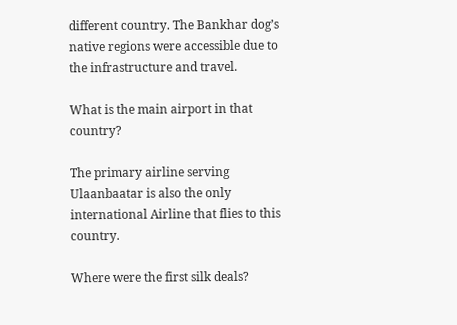different country. The Bankhar dog’s native regions were accessible due to the infrastructure and travel.

What is the main airport in that country?

The primary airline serving Ulaanbaatar is also the only international Airline that flies to this country.

Where were the first silk deals?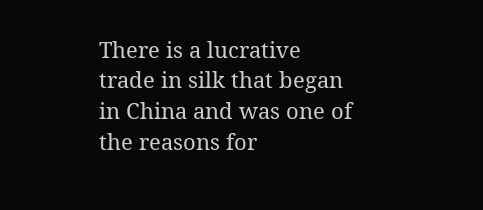There is a lucrative trade in silk that began in China and was one of the reasons for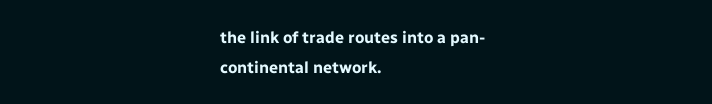the link of trade routes into a pan-continental network.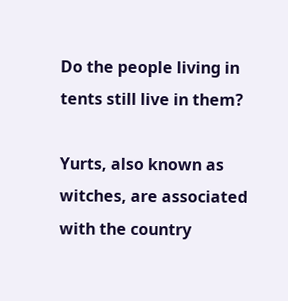Do the people living in tents still live in them?

Yurts, also known as witches, are associated with the country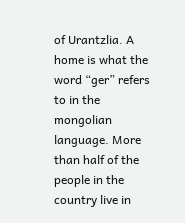of Urantzlia. A home is what the word “ger” refers to in the mongolian language. More than half of the people in the country live in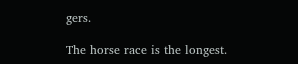gers.

The horse race is the longest.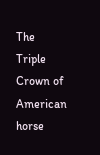The Triple Crown of American horse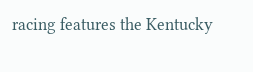racing features the Kentucky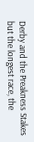Derby and the Preakness Stakes but the longest race, the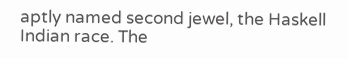aptly named second jewel, the Haskell Indian race. The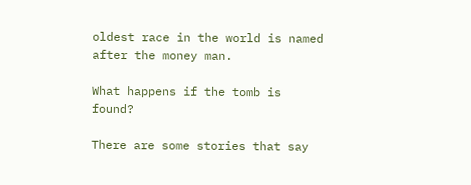oldest race in the world is named after the money man.

What happens if the tomb is found?

There are some stories that say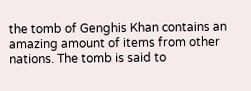the tomb of Genghis Khan contains an amazing amount of items from other nations. The tomb is said to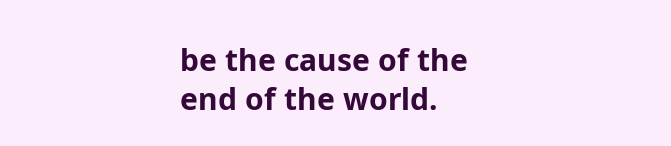be the cause of the end of the world.